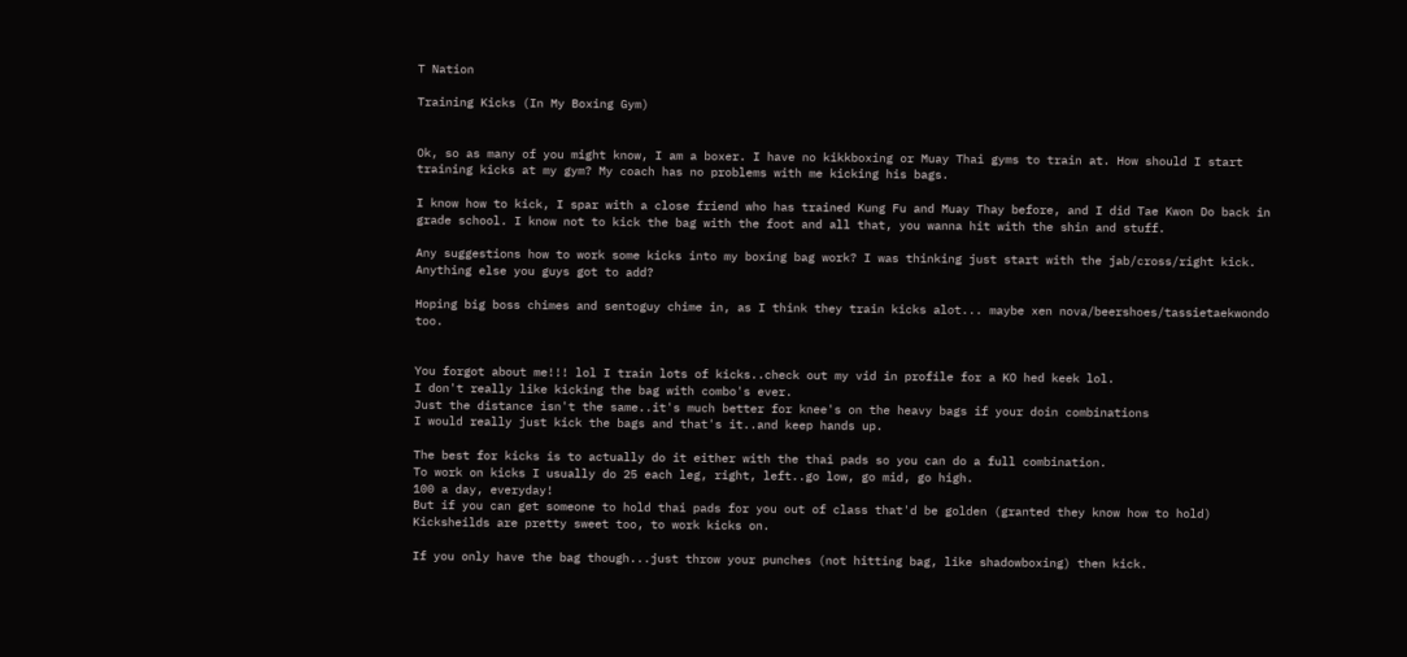T Nation

Training Kicks (In My Boxing Gym)


Ok, so as many of you might know, I am a boxer. I have no kikkboxing or Muay Thai gyms to train at. How should I start training kicks at my gym? My coach has no problems with me kicking his bags.

I know how to kick, I spar with a close friend who has trained Kung Fu and Muay Thay before, and I did Tae Kwon Do back in grade school. I know not to kick the bag with the foot and all that, you wanna hit with the shin and stuff.

Any suggestions how to work some kicks into my boxing bag work? I was thinking just start with the jab/cross/right kick. Anything else you guys got to add?

Hoping big boss chimes and sentoguy chime in, as I think they train kicks alot... maybe xen nova/beershoes/tassietaekwondo too.


You forgot about me!!! lol I train lots of kicks..check out my vid in profile for a KO hed keek lol.
I don't really like kicking the bag with combo's ever.
Just the distance isn't the same..it's much better for knee's on the heavy bags if your doin combinations
I would really just kick the bags and that's it..and keep hands up.

The best for kicks is to actually do it either with the thai pads so you can do a full combination.
To work on kicks I usually do 25 each leg, right, left..go low, go mid, go high.
100 a day, everyday!
But if you can get someone to hold thai pads for you out of class that'd be golden (granted they know how to hold)
Kicksheilds are pretty sweet too, to work kicks on.

If you only have the bag though...just throw your punches (not hitting bag, like shadowboxing) then kick.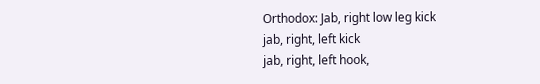Orthodox: Jab, right low leg kick
jab, right, left kick
jab, right, left hook,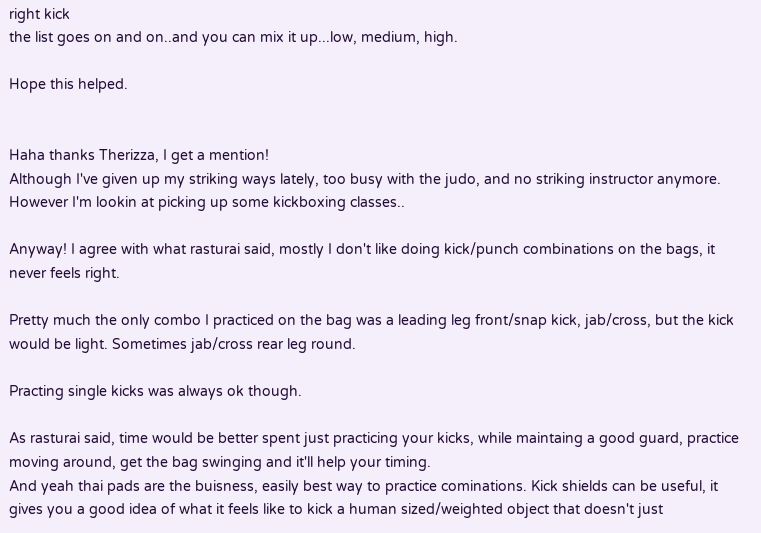right kick
the list goes on and on..and you can mix it up...low, medium, high.

Hope this helped.


Haha thanks Therizza, I get a mention!
Although I've given up my striking ways lately, too busy with the judo, and no striking instructor anymore. However I'm lookin at picking up some kickboxing classes..

Anyway! I agree with what rasturai said, mostly I don't like doing kick/punch combinations on the bags, it never feels right.

Pretty much the only combo I practiced on the bag was a leading leg front/snap kick, jab/cross, but the kick would be light. Sometimes jab/cross rear leg round.

Practing single kicks was always ok though.

As rasturai said, time would be better spent just practicing your kicks, while maintaing a good guard, practice moving around, get the bag swinging and it'll help your timing.
And yeah thai pads are the buisness, easily best way to practice cominations. Kick shields can be useful, it gives you a good idea of what it feels like to kick a human sized/weighted object that doesn't just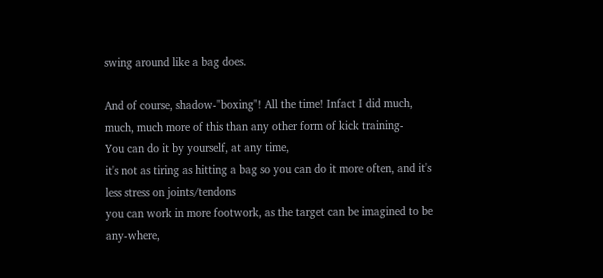swing around like a bag does.

And of course, shadow-"boxing"! All the time! Infact I did much, much, much more of this than any other form of kick training-
You can do it by yourself, at any time,
it's not as tiring as hitting a bag so you can do it more often, and it's less stress on joints/tendons
you can work in more footwork, as the target can be imagined to be any-where,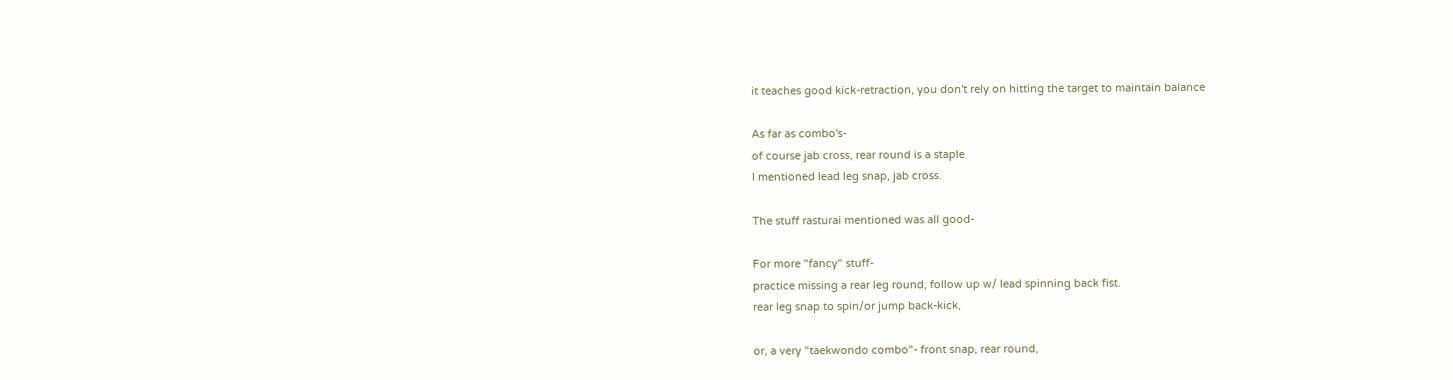it teaches good kick-retraction, you don't rely on hitting the target to maintain balance

As far as combo's-
of course jab cross, rear round is a staple
I mentioned lead leg snap, jab cross.

The stuff rasturai mentioned was all good-

For more "fancy" stuff-
practice missing a rear leg round, follow up w/ lead spinning back fist.
rear leg snap to spin/or jump back-kick,

or, a very "taekwondo combo"- front snap, rear round,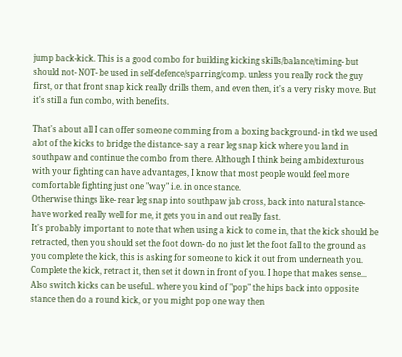jump back-kick. This is a good combo for building kicking skills/balance/timing- but should not- NOT- be used in self-defence/sparring/comp. unless you really rock the guy first, or that front snap kick really drills them, and even then, it's a very risky move. But it's still a fun combo, with benefits.

That's about all I can offer someone comming from a boxing background- in tkd we used alot of the kicks to bridge the distance- say a rear leg snap kick where you land in southpaw and continue the combo from there. Although I think being ambidexturous with your fighting can have advantages, I know that most people would feel more comfortable fighting just one "way" i.e. in once stance.
Otherwise things like- rear leg snap into southpaw jab cross, back into natural stance- have worked really well for me, it gets you in and out really fast.
It's probably important to note that when using a kick to come in, that the kick should be retracted, then you should set the foot down- do no just let the foot fall to the ground as you complete the kick, this is asking for someone to kick it out from underneath you. Complete the kick, retract it, then set it down in front of you. I hope that makes sense...
Also switch kicks can be useful.. where you kind of "pop" the hips back into opposite stance then do a round kick, or you might pop one way then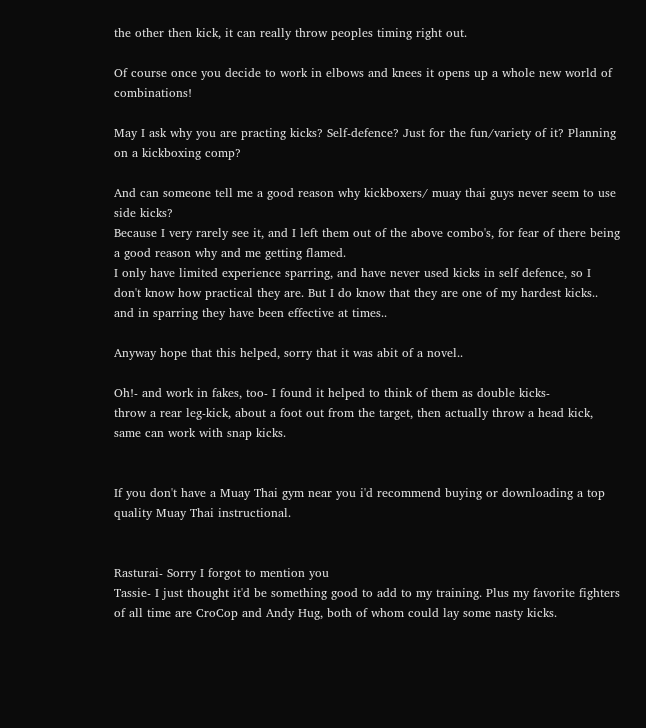the other then kick, it can really throw peoples timing right out.

Of course once you decide to work in elbows and knees it opens up a whole new world of combinations!

May I ask why you are practing kicks? Self-defence? Just for the fun/variety of it? Planning on a kickboxing comp?

And can someone tell me a good reason why kickboxers/ muay thai guys never seem to use side kicks?
Because I very rarely see it, and I left them out of the above combo's, for fear of there being a good reason why and me getting flamed.
I only have limited experience sparring, and have never used kicks in self defence, so I don't know how practical they are. But I do know that they are one of my hardest kicks.. and in sparring they have been effective at times..

Anyway hope that this helped, sorry that it was abit of a novel..

Oh!- and work in fakes, too- I found it helped to think of them as double kicks-
throw a rear leg-kick, about a foot out from the target, then actually throw a head kick,
same can work with snap kicks.


If you don't have a Muay Thai gym near you i'd recommend buying or downloading a top quality Muay Thai instructional.


Rasturai- Sorry I forgot to mention you
Tassie- I just thought it'd be something good to add to my training. Plus my favorite fighters of all time are CroCop and Andy Hug, both of whom could lay some nasty kicks.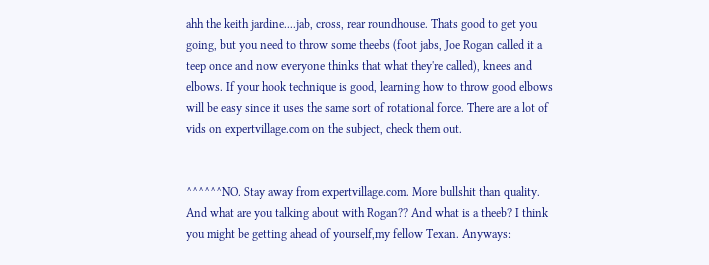ahh the keith jardine....jab, cross, rear roundhouse. Thats good to get you going, but you need to throw some theebs (foot jabs, Joe Rogan called it a teep once and now everyone thinks that what they're called), knees and elbows. If your hook technique is good, learning how to throw good elbows will be easy since it uses the same sort of rotational force. There are a lot of vids on expertvillage.com on the subject, check them out.


^^^^^^NO. Stay away from expertvillage.com. More bullshit than quality. And what are you talking about with Rogan?? And what is a theeb? I think you might be getting ahead of yourself,my fellow Texan. Anyways: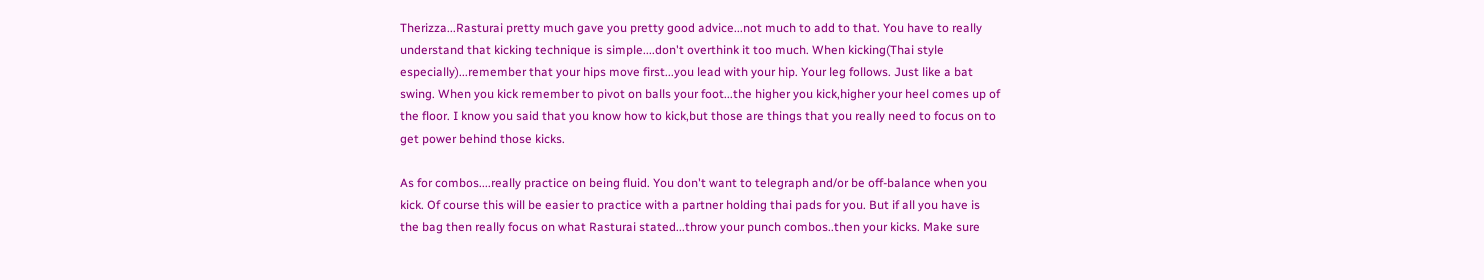Therizza...Rasturai pretty much gave you pretty good advice...not much to add to that. You have to really understand that kicking technique is simple....don't overthink it too much. When kicking(Thai style especially)...remember that your hips move first...you lead with your hip. Your leg follows. Just like a bat swing. When you kick remember to pivot on balls your foot...the higher you kick,higher your heel comes up of the floor. I know you said that you know how to kick,but those are things that you really need to focus on to get power behind those kicks.

As for combos....really practice on being fluid. You don't want to telegraph and/or be off-balance when you kick. Of course this will be easier to practice with a partner holding thai pads for you. But if all you have is the bag then really focus on what Rasturai stated...throw your punch combos..then your kicks. Make sure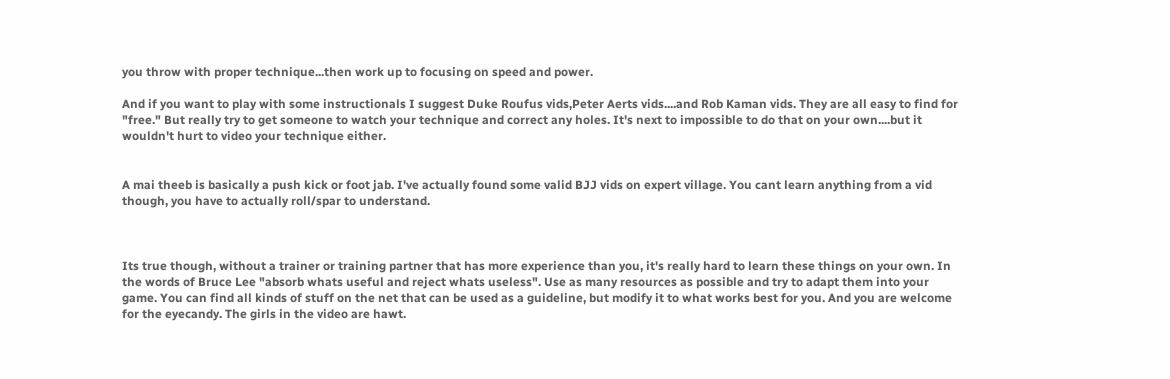you throw with proper technique...then work up to focusing on speed and power.

And if you want to play with some instructionals I suggest Duke Roufus vids,Peter Aerts vids....and Rob Kaman vids. They are all easy to find for "free." But really try to get someone to watch your technique and correct any holes. It's next to impossible to do that on your own....but it wouldn't hurt to video your technique either.


A mai theeb is basically a push kick or foot jab. I've actually found some valid BJJ vids on expert village. You cant learn anything from a vid though, you have to actually roll/spar to understand.



Its true though, without a trainer or training partner that has more experience than you, it's really hard to learn these things on your own. In the words of Bruce Lee "absorb whats useful and reject whats useless". Use as many resources as possible and try to adapt them into your game. You can find all kinds of stuff on the net that can be used as a guideline, but modify it to what works best for you. And you are welcome for the eyecandy. The girls in the video are hawt.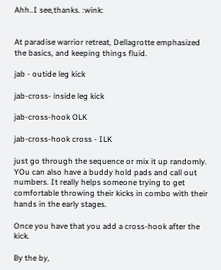Ahh..I see,thanks. :wink:


At paradise warrior retreat, Dellagrotte emphasized the basics, and keeping things fluid.

jab - outide leg kick

jab-cross- inside leg kick

jab-cross-hook OLK

jab-cross-hook cross - ILK

just go through the sequence or mix it up randomly. YOu can also have a buddy hold pads and call out numbers. It really helps someone trying to get comfortable throwing their kicks in combo with their hands in the early stages.

Once you have that you add a cross-hook after the kick.

By the by,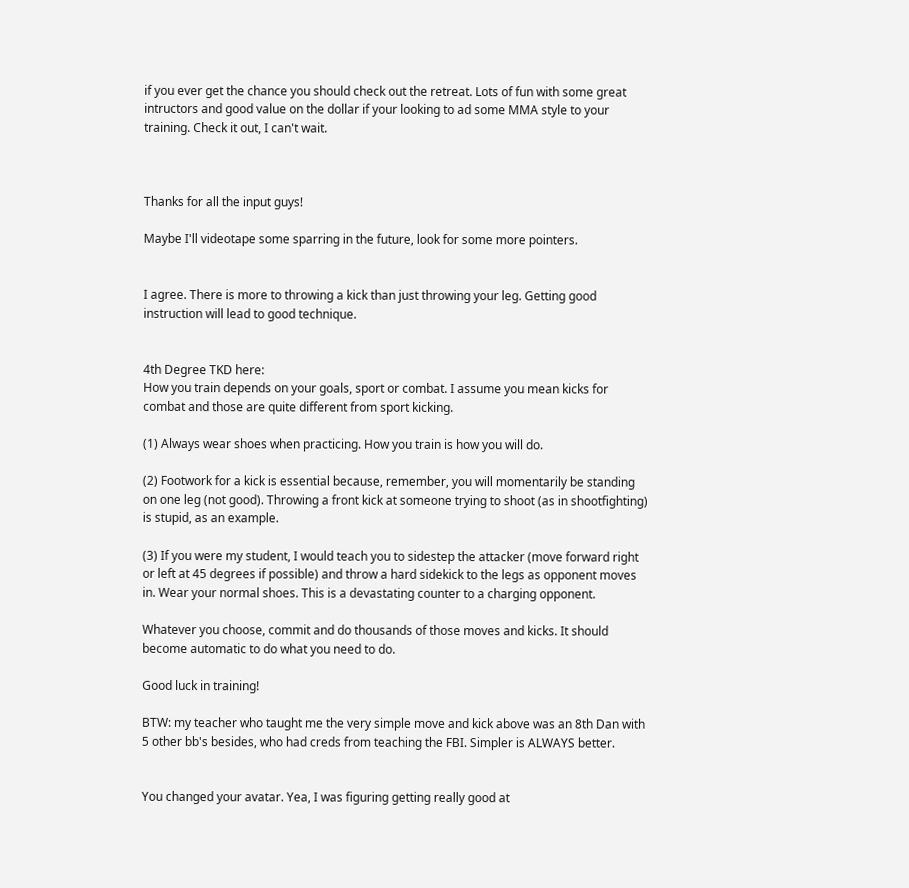if you ever get the chance you should check out the retreat. Lots of fun with some great intructors and good value on the dollar if your looking to ad some MMA style to your training. Check it out, I can't wait.



Thanks for all the input guys!

Maybe I'll videotape some sparring in the future, look for some more pointers.


I agree. There is more to throwing a kick than just throwing your leg. Getting good instruction will lead to good technique.


4th Degree TKD here:
How you train depends on your goals, sport or combat. I assume you mean kicks for combat and those are quite different from sport kicking.

(1) Always wear shoes when practicing. How you train is how you will do.

(2) Footwork for a kick is essential because, remember, you will momentarily be standing on one leg (not good). Throwing a front kick at someone trying to shoot (as in shootfighting) is stupid, as an example.

(3) If you were my student, I would teach you to sidestep the attacker (move forward right or left at 45 degrees if possible) and throw a hard sidekick to the legs as opponent moves in. Wear your normal shoes. This is a devastating counter to a charging opponent.

Whatever you choose, commit and do thousands of those moves and kicks. It should become automatic to do what you need to do.

Good luck in training!

BTW: my teacher who taught me the very simple move and kick above was an 8th Dan with 5 other bb's besides, who had creds from teaching the FBI. Simpler is ALWAYS better.


You changed your avatar. Yea, I was figuring getting really good at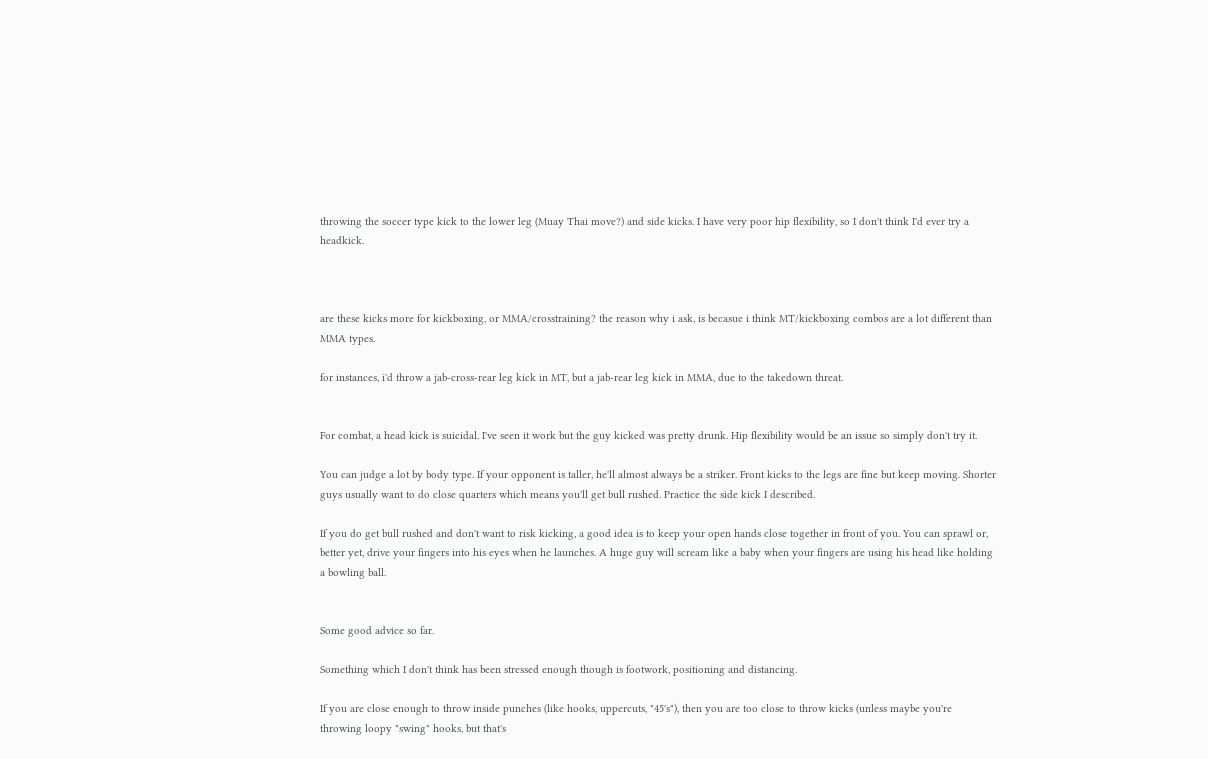throwing the soccer type kick to the lower leg (Muay Thai move?) and side kicks. I have very poor hip flexibility, so I don't think I'd ever try a headkick.



are these kicks more for kickboxing, or MMA/crosstraining? the reason why i ask, is becasue i think MT/kickboxing combos are a lot different than MMA types.

for instances, i'd throw a jab-cross-rear leg kick in MT, but a jab-rear leg kick in MMA, due to the takedown threat.


For combat, a head kick is suicidal. I've seen it work but the guy kicked was pretty drunk. Hip flexibility would be an issue so simply don't try it.

You can judge a lot by body type. If your opponent is taller, he'll almost always be a striker. Front kicks to the legs are fine but keep moving. Shorter guys usually want to do close quarters which means you'll get bull rushed. Practice the side kick I described.

If you do get bull rushed and don't want to risk kicking, a good idea is to keep your open hands close together in front of you. You can sprawl or, better yet, drive your fingers into his eyes when he launches. A huge guy will scream like a baby when your fingers are using his head like holding a bowling ball.


Some good advice so far.

Something which I don't think has been stressed enough though is footwork, positioning and distancing.

If you are close enough to throw inside punches (like hooks, uppercuts, "45's"), then you are too close to throw kicks (unless maybe you're throwing loopy "swing" hooks, but that's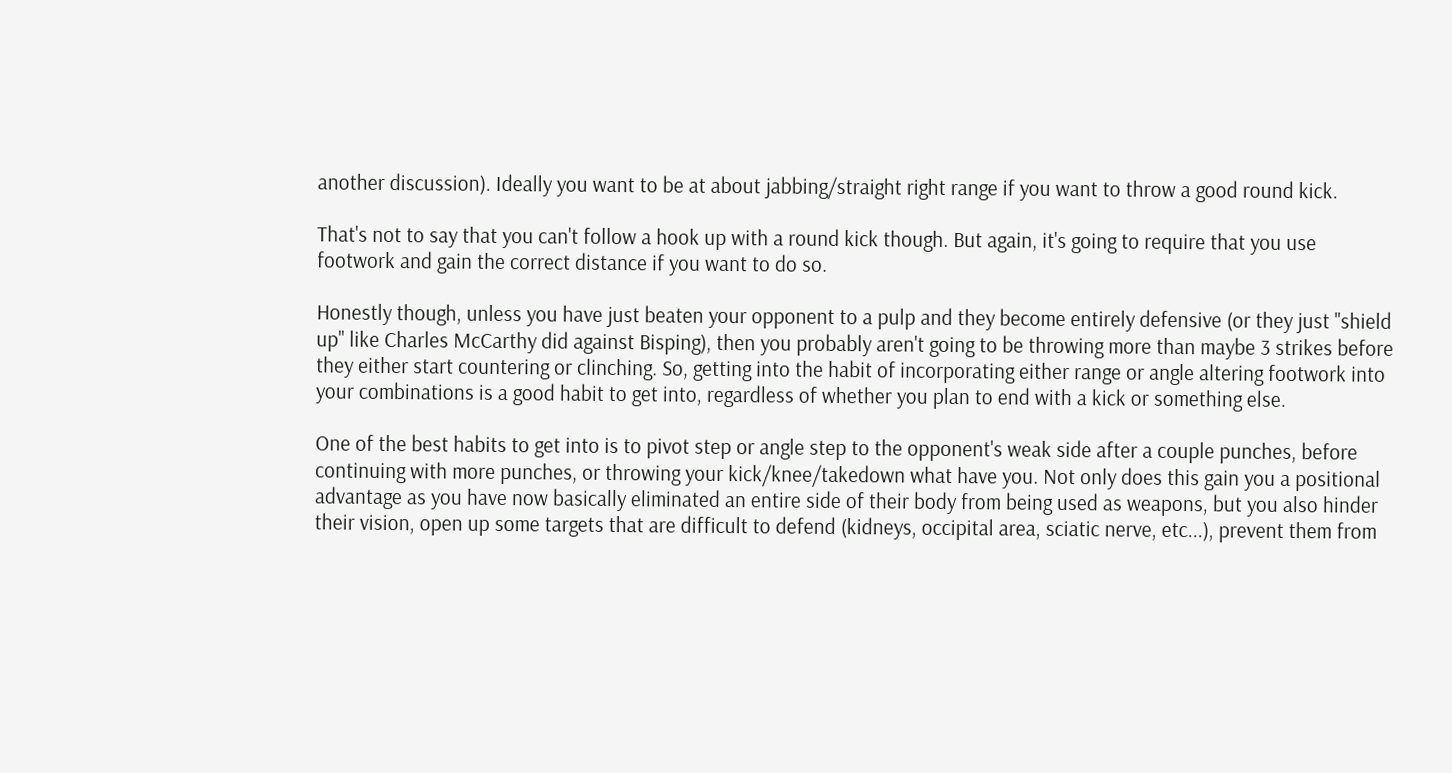another discussion). Ideally you want to be at about jabbing/straight right range if you want to throw a good round kick.

That's not to say that you can't follow a hook up with a round kick though. But again, it's going to require that you use footwork and gain the correct distance if you want to do so.

Honestly though, unless you have just beaten your opponent to a pulp and they become entirely defensive (or they just "shield up" like Charles McCarthy did against Bisping), then you probably aren't going to be throwing more than maybe 3 strikes before they either start countering or clinching. So, getting into the habit of incorporating either range or angle altering footwork into your combinations is a good habit to get into, regardless of whether you plan to end with a kick or something else.

One of the best habits to get into is to pivot step or angle step to the opponent's weak side after a couple punches, before continuing with more punches, or throwing your kick/knee/takedown what have you. Not only does this gain you a positional advantage as you have now basically eliminated an entire side of their body from being used as weapons, but you also hinder their vision, open up some targets that are difficult to defend (kidneys, occipital area, sciatic nerve, etc...), prevent them from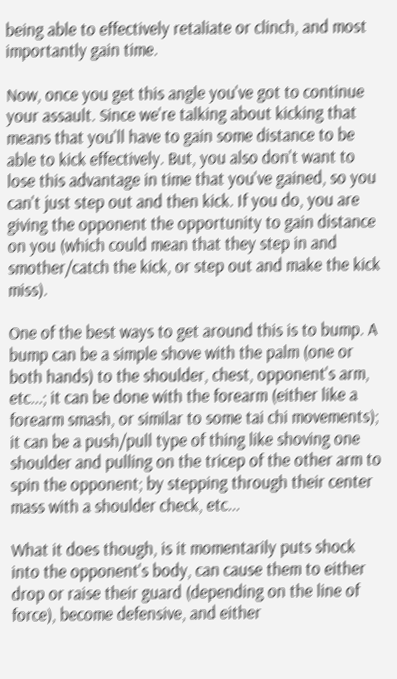being able to effectively retaliate or clinch, and most importantly gain time.

Now, once you get this angle you've got to continue your assault. Since we're talking about kicking that means that you'll have to gain some distance to be able to kick effectively. But, you also don't want to lose this advantage in time that you've gained, so you can't just step out and then kick. If you do, you are giving the opponent the opportunity to gain distance on you (which could mean that they step in and smother/catch the kick, or step out and make the kick miss).

One of the best ways to get around this is to bump. A bump can be a simple shove with the palm (one or both hands) to the shoulder, chest, opponent's arm, etc...; it can be done with the forearm (either like a forearm smash, or similar to some tai chi movements); it can be a push/pull type of thing like shoving one shoulder and pulling on the tricep of the other arm to spin the opponent; by stepping through their center mass with a shoulder check, etc...

What it does though, is it momentarily puts shock into the opponent's body, can cause them to either drop or raise their guard (depending on the line of force), become defensive, and either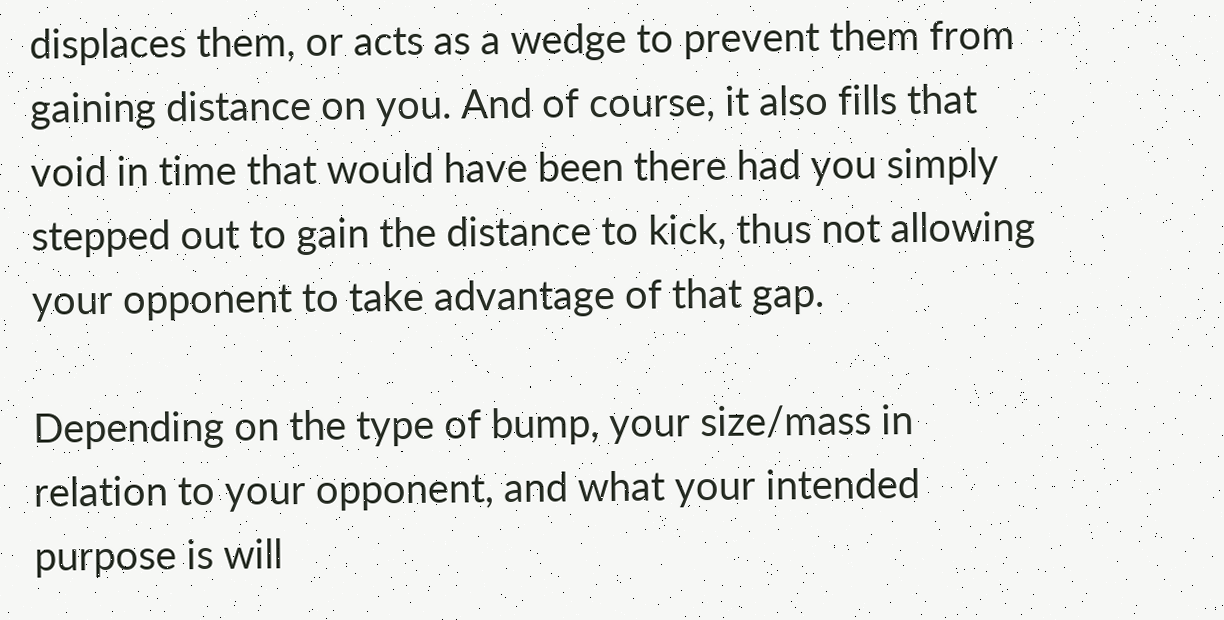displaces them, or acts as a wedge to prevent them from gaining distance on you. And of course, it also fills that void in time that would have been there had you simply stepped out to gain the distance to kick, thus not allowing your opponent to take advantage of that gap.

Depending on the type of bump, your size/mass in relation to your opponent, and what your intended purpose is will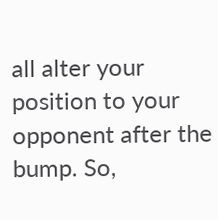all alter your position to your opponent after the bump. So,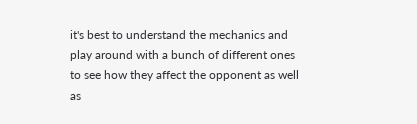it's best to understand the mechanics and play around with a bunch of different ones to see how they affect the opponent as well as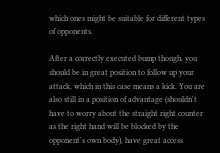which ones might be suitable for different types of opponents.

After a correctly executed bump though, you should be in great position to follow up your attack, which in this case means a kick. You are also still in a position of advantage (shouldn't have to worry about the straight right counter as the right hand will be blocked by the opponent's own body), have great access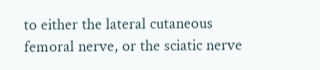to either the lateral cutaneous femoral nerve, or the sciatic nerve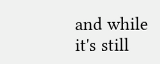and while it's still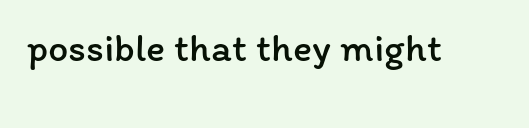possible that they might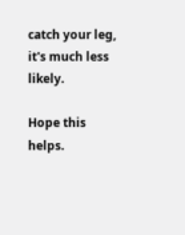catch your leg, it's much less likely.

Hope this helps.